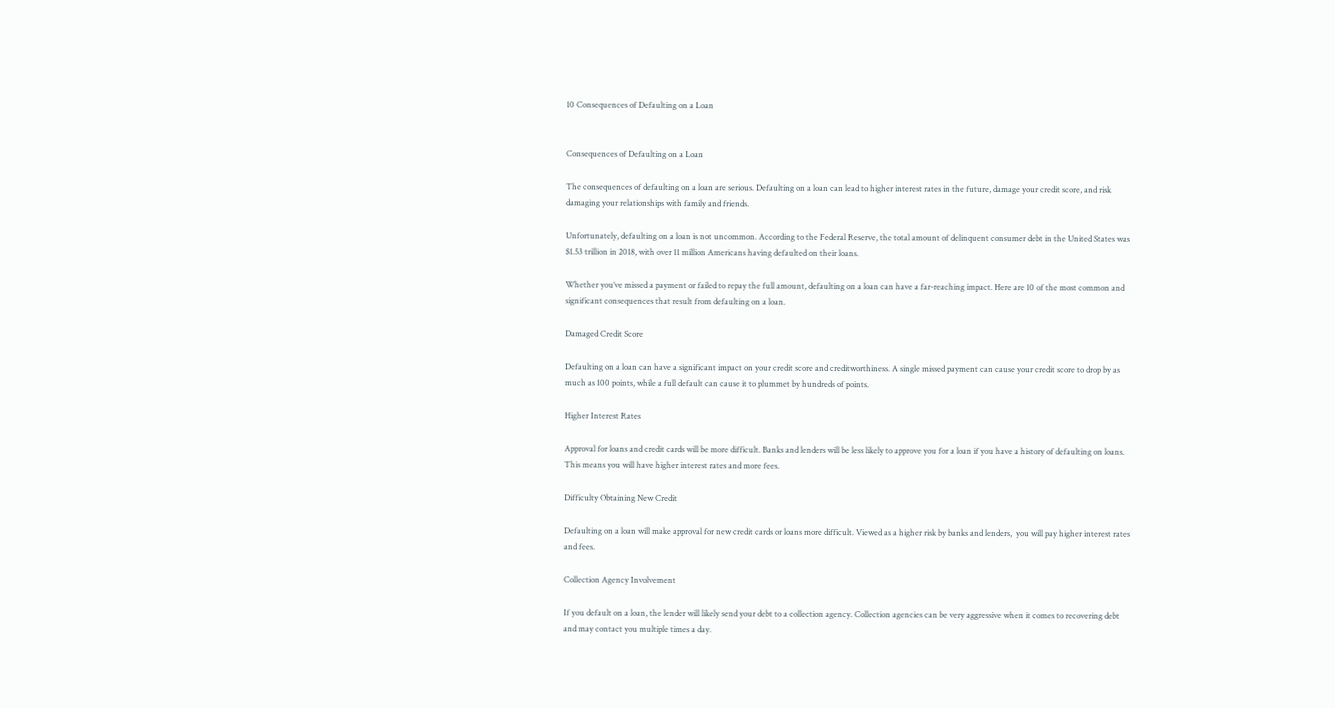10 Consequences of Defaulting on a Loan


Consequences of Defaulting on a Loan

The consequences of defaulting on a loan are serious. Defaulting on a loan can lead to higher interest rates in the future, damage your credit score, and risk damaging your relationships with family and friends.

Unfortunately, defaulting on a loan is not uncommon. According to the Federal Reserve, the total amount of delinquent consumer debt in the United States was $1.53 trillion in 2018, with over 11 million Americans having defaulted on their loans.

Whether you’ve missed a payment or failed to repay the full amount, defaulting on a loan can have a far-reaching impact. Here are 10 of the most common and significant consequences that result from defaulting on a loan.

Damaged Credit Score

Defaulting on a loan can have a significant impact on your credit score and creditworthiness. A single missed payment can cause your credit score to drop by as much as 100 points, while a full default can cause it to plummet by hundreds of points.

Higher Interest Rates

Approval for loans and credit cards will be more difficult. Banks and lenders will be less likely to approve you for a loan if you have a history of defaulting on loans. This means you will have higher interest rates and more fees.

Difficulty Obtaining New Credit

Defaulting on a loan will make approval for new credit cards or loans more difficult. Viewed as a higher risk by banks and lenders,  you will pay higher interest rates and fees.

Collection Agency Involvement

If you default on a loan, the lender will likely send your debt to a collection agency. Collection agencies can be very aggressive when it comes to recovering debt and may contact you multiple times a day.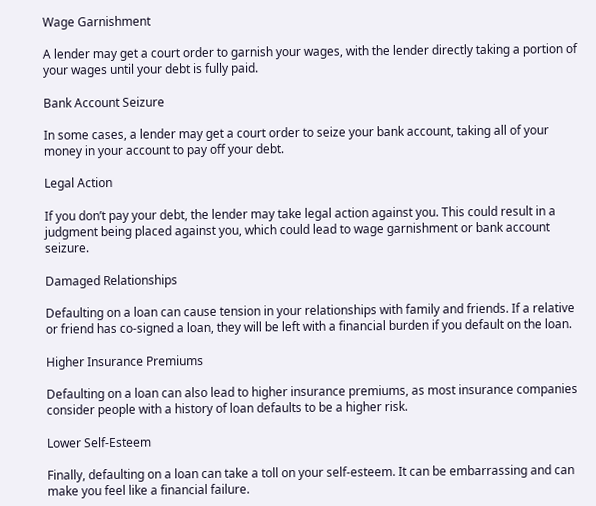Wage Garnishment

A lender may get a court order to garnish your wages, with the lender directly taking a portion of your wages until your debt is fully paid.

Bank Account Seizure

In some cases, a lender may get a court order to seize your bank account, taking all of your money in your account to pay off your debt.

Legal Action

If you don’t pay your debt, the lender may take legal action against you. This could result in a judgment being placed against you, which could lead to wage garnishment or bank account seizure.

Damaged Relationships

Defaulting on a loan can cause tension in your relationships with family and friends. If a relative or friend has co-signed a loan, they will be left with a financial burden if you default on the loan.

Higher Insurance Premiums

Defaulting on a loan can also lead to higher insurance premiums, as most insurance companies consider people with a history of loan defaults to be a higher risk.

Lower Self-Esteem

Finally, defaulting on a loan can take a toll on your self-esteem. It can be embarrassing and can make you feel like a financial failure.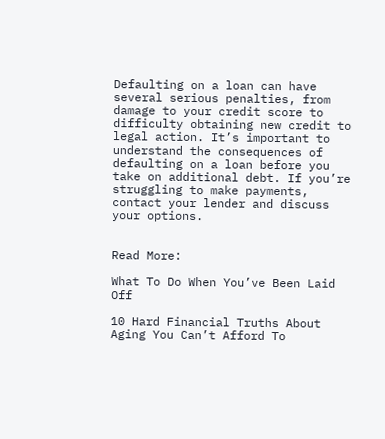Defaulting on a loan can have several serious penalties, from damage to your credit score to difficulty obtaining new credit to legal action. It’s important to understand the consequences of defaulting on a loan before you take on additional debt. If you’re struggling to make payments, contact your lender and discuss your options.


Read More:

What To Do When You’ve Been Laid Off

10 Hard Financial Truths About Aging You Can’t Afford To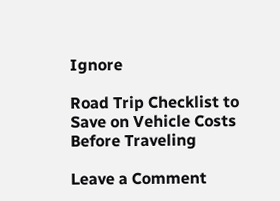Ignore

Road Trip Checklist to Save on Vehicle Costs Before Traveling

Leave a Comment